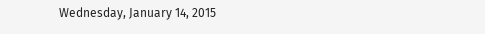Wednesday, January 14, 2015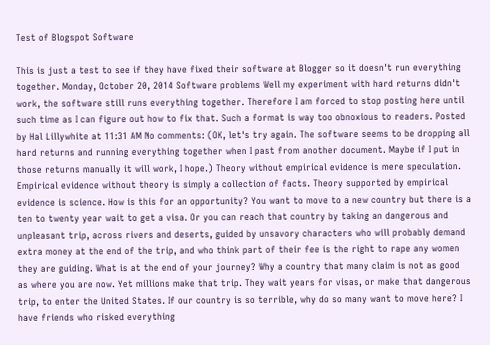Test of Blogspot Software

This is just a test to see if they have fixed their software at Blogger so it doesn't run everything together. Monday, October 20, 2014 Software problems Well my experiment with hard returns didn't work, the software still runs everything together. Therefore I am forced to stop posting here until such time as I can figure out how to fix that. Such a format is way too obnoxious to readers. Posted by Hal Lillywhite at 11:31 AM No comments: (OK, let's try again. The software seems to be dropping all hard returns and running everything together when I past from another document. Maybe if I put in those returns manually it will work, I hope.) Theory without empirical evidence is mere speculation. Empirical evidence without theory is simply a collection of facts. Theory supported by empirical evidence is science. How is this for an opportunity? You want to move to a new country but there is a ten to twenty year wait to get a visa. Or you can reach that country by taking an dangerous and unpleasant trip, across rivers and deserts, guided by unsavory characters who will probably demand extra money at the end of the trip, and who think part of their fee is the right to rape any women they are guiding. What is at the end of your journey? Why a country that many claim is not as good as where you are now. Yet millions make that trip. They wait years for visas, or make that dangerous trip, to enter the United States. If our country is so terrible, why do so many want to move here? I have friends who risked everything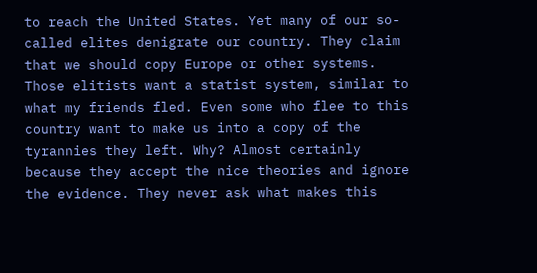to reach the United States. Yet many of our so-called elites denigrate our country. They claim that we should copy Europe or other systems. Those elitists want a statist system, similar to what my friends fled. Even some who flee to this country want to make us into a copy of the tyrannies they left. Why? Almost certainly because they accept the nice theories and ignore the evidence. They never ask what makes this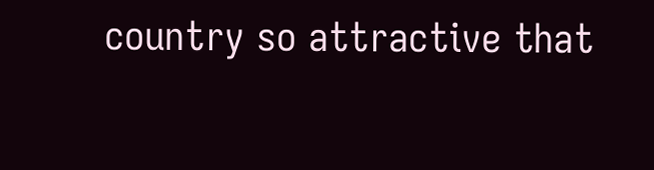country so attractive that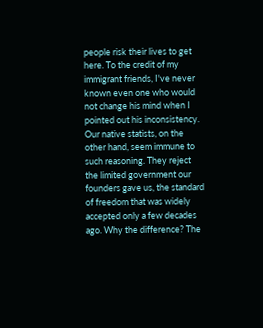people risk their lives to get here. To the credit of my immigrant friends, I've never known even one who would not change his mind when I pointed out his inconsistency. Our native statists, on the other hand, seem immune to such reasoning. They reject the limited government our founders gave us, the standard of freedom that was widely accepted only a few decades ago. Why the difference? The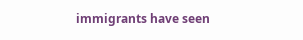immigrants have seen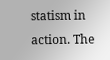statism in action. The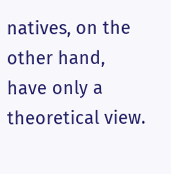natives, on the other hand, have only a theoretical view.